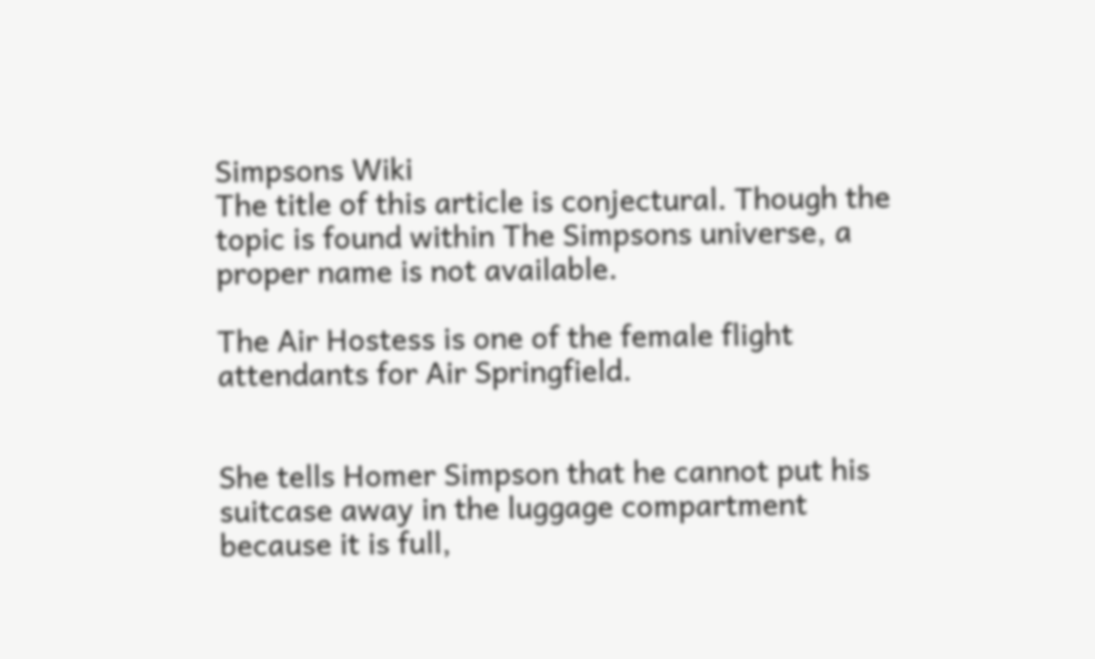Simpsons Wiki
The title of this article is conjectural. Though the topic is found within The Simpsons universe, a proper name is not available.

The Air Hostess is one of the female flight attendants for Air Springfield.


She tells Homer Simpson that he cannot put his suitcase away in the luggage compartment because it is full,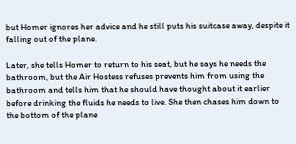but Homer ignores her advice and he still puts his suitcase away, despite it falling out of the plane.

Later, she tells Homer to return to his seat, but he says he needs the bathroom, but the Air Hostess refuses prevents him from using the bathroom and tells him that he should have thought about it earlier before drinking the fluids he needs to live. She then chases him down to the bottom of the plane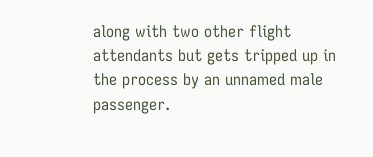along with two other flight attendants but gets tripped up in the process by an unnamed male passenger.